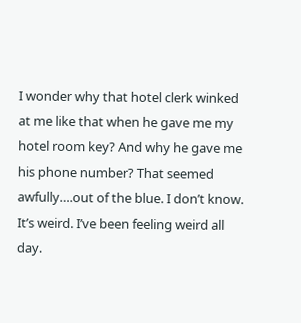I wonder why that hotel clerk winked at me like that when he gave me my hotel room key? And why he gave me his phone number? That seemed awfully….out of the blue. I don’t know. It’s weird. I’ve been feeling weird all day.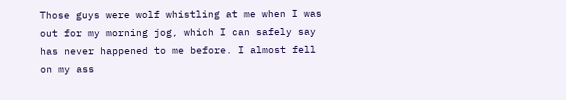Those guys were wolf whistling at me when I was out for my morning jog, which I can safely say has never happened to me before. I almost fell on my ass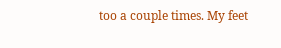too a couple times. My feet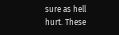sure as hell hurt. These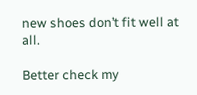new shoes don’t fit well at all.

Better check my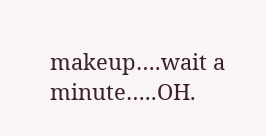makeup….wait a minute…..OH.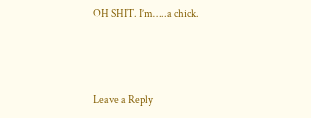OH SHIT. I’m…..a chick.



Leave a Reply